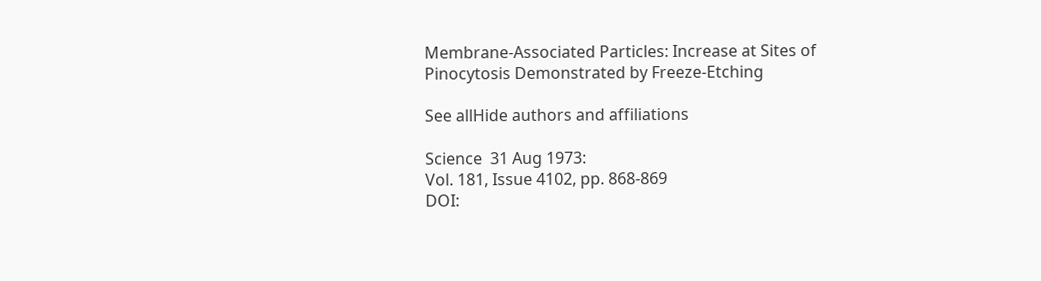Membrane-Associated Particles: Increase at Sites of Pinocytosis Demonstrated by Freeze-Etching

See allHide authors and affiliations

Science  31 Aug 1973:
Vol. 181, Issue 4102, pp. 868-869
DOI: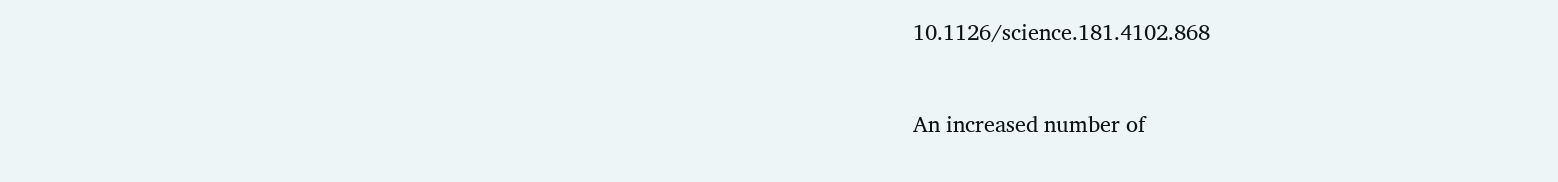10.1126/science.181.4102.868


An increased number of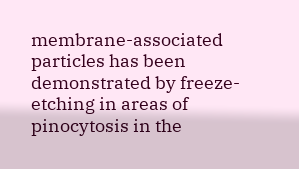membrane-associated particles has been demonstrated by freeze-etching in areas of pinocytosis in the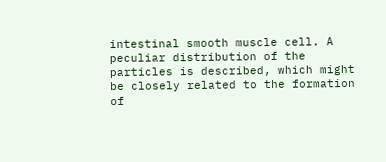intestinal smooth muscle cell. A peculiar distribution of the particles is described, which might be closely related to the formation of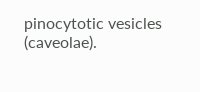pinocytotic vesicles (caveolae).